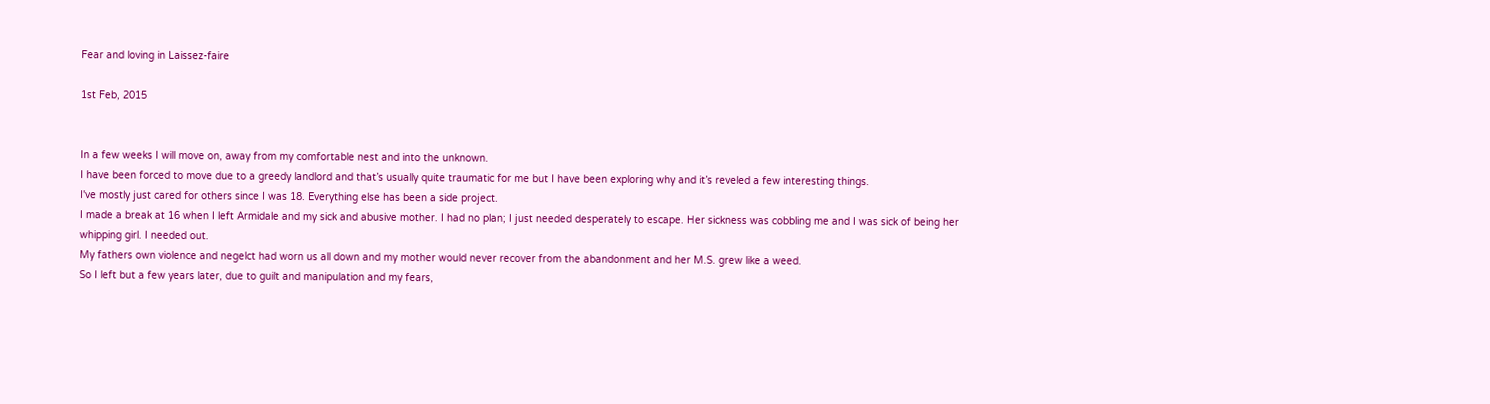Fear and loving in Laissez-faire

1st Feb, 2015


In a few weeks I will move on, away from my comfortable nest and into the unknown.
I have been forced to move due to a greedy landlord and that’s usually quite traumatic for me but I have been exploring why and it’s reveled a few interesting things.
I've mostly just cared for others since I was 18. Everything else has been a side project.
I made a break at 16 when I left Armidale and my sick and abusive mother. I had no plan; I just needed desperately to escape. Her sickness was cobbling me and I was sick of being her whipping girl. I needed out.
My fathers own violence and negelct had worn us all down and my mother would never recover from the abandonment and her M.S. grew like a weed.
So I left but a few years later, due to guilt and manipulation and my fears,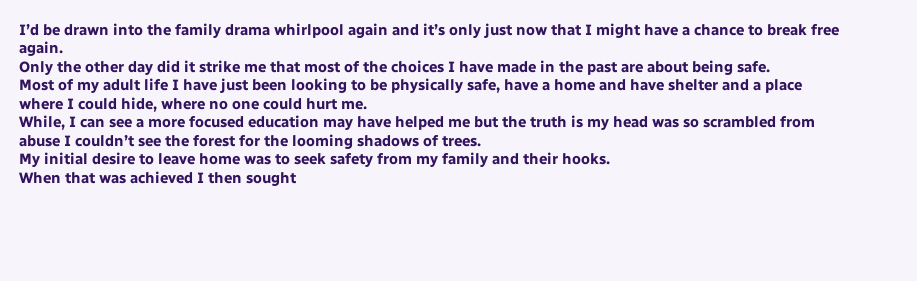I’d be drawn into the family drama whirlpool again and it’s only just now that I might have a chance to break free again.
Only the other day did it strike me that most of the choices I have made in the past are about being safe.
Most of my adult life I have just been looking to be physically safe, have a home and have shelter and a place where I could hide, where no one could hurt me.
While, I can see a more focused education may have helped me but the truth is my head was so scrambled from abuse I couldn’t see the forest for the looming shadows of trees.
My initial desire to leave home was to seek safety from my family and their hooks.
When that was achieved I then sought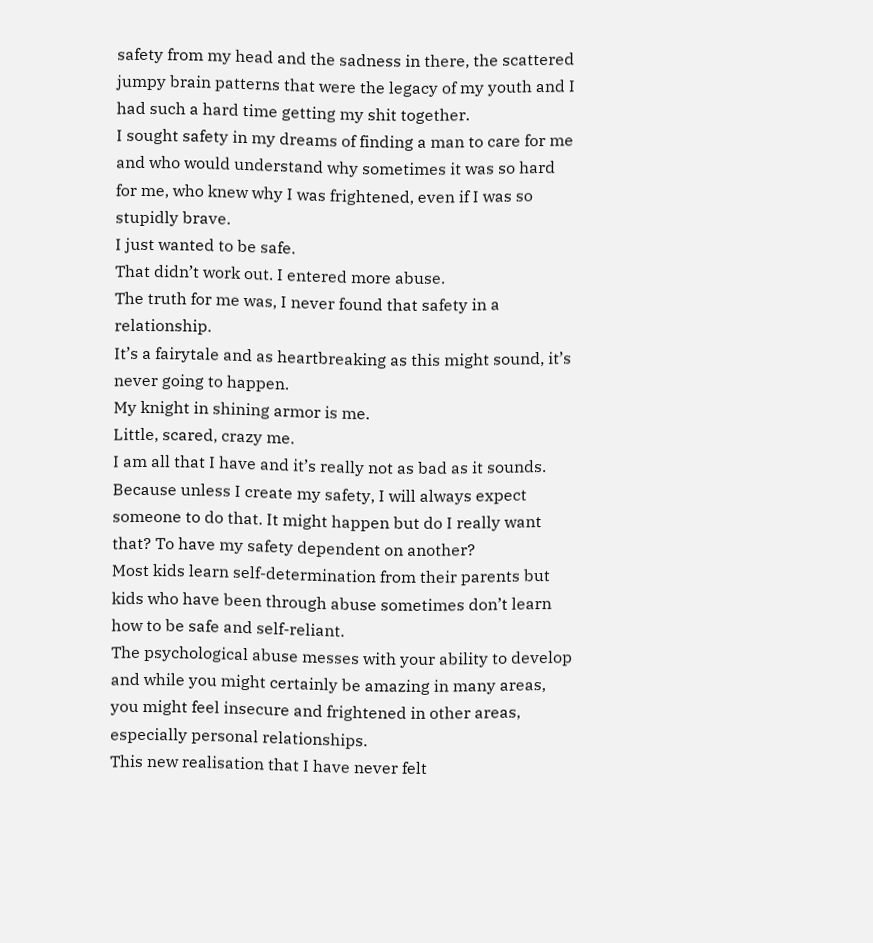safety from my head and the sadness in there, the scattered jumpy brain patterns that were the legacy of my youth and I had such a hard time getting my shit together.
I sought safety in my dreams of finding a man to care for me and who would understand why sometimes it was so hard for me, who knew why I was frightened, even if I was so stupidly brave.
I just wanted to be safe.
That didn’t work out. I entered more abuse.
The truth for me was, I never found that safety in a relationship.
It’s a fairytale and as heartbreaking as this might sound, it’s never going to happen.
My knight in shining armor is me.
Little, scared, crazy me.
I am all that I have and it’s really not as bad as it sounds.
Because unless I create my safety, I will always expect someone to do that. It might happen but do I really want that? To have my safety dependent on another?
Most kids learn self-determination from their parents but kids who have been through abuse sometimes don’t learn how to be safe and self-reliant.
The psychological abuse messes with your ability to develop and while you might certainly be amazing in many areas, you might feel insecure and frightened in other areas, especially personal relationships.
This new realisation that I have never felt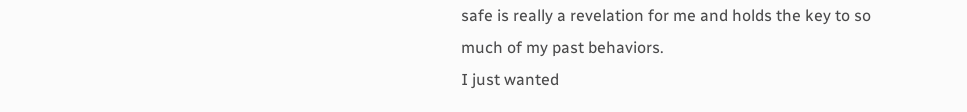safe is really a revelation for me and holds the key to so much of my past behaviors.
I just wanted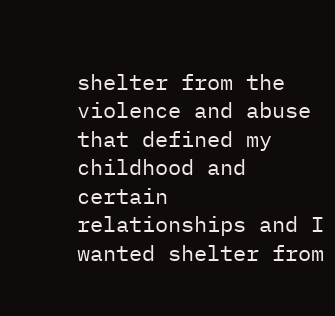shelter from the violence and abuse that defined my childhood and certain relationships and I wanted shelter from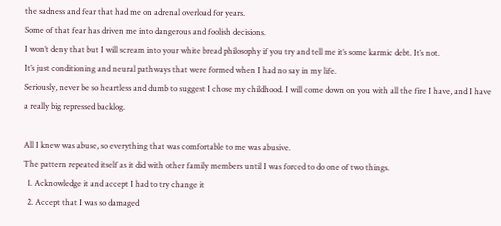the sadness and fear that had me on adrenal overload for years.
Some of that fear has driven me into dangerous and foolish decisions.
I won’t deny that but I will scream into your white bread philosophy if you try and tell me it’s some karmic debt. It’s not.
It’s just conditioning and neural pathways that were formed when I had no say in my life.
Seriously, never be so heartless and dumb to suggest I chose my childhood. I will come down on you with all the fire I have, and I have a really big repressed backlog.

All I knew was abuse, so everything that was comfortable to me was abusive.
The pattern repeated itself as it did with other family members until I was forced to do one of two things.
  1. Acknowledge it and accept I had to try change it
  2. Accept that I was so damaged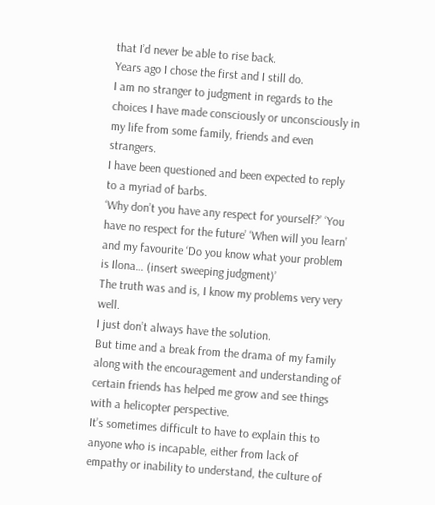that I’d never be able to rise back.
Years ago I chose the first and I still do.
I am no stranger to judgment in regards to the choices I have made consciously or unconsciously in my life from some family, friends and even strangers.
I have been questioned and been expected to reply to a myriad of barbs.
‘Why don’t you have any respect for yourself?’ ‘You have no respect for the future’ ‘When will you learn’ and my favourite ‘Do you know what your problem is Ilona… (insert sweeping judgment)’
The truth was and is, I know my problems very very well.
I just don’t always have the solution.
But time and a break from the drama of my family along with the encouragement and understanding of certain friends has helped me grow and see things with a helicopter perspective.
It’s sometimes difficult to have to explain this to anyone who is incapable, either from lack of empathy or inability to understand, the culture of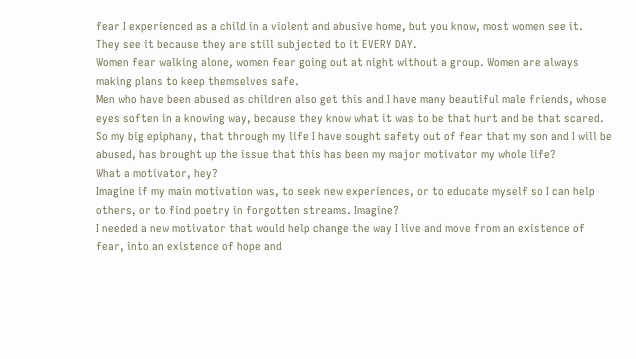fear I experienced as a child in a violent and abusive home, but you know, most women see it.
They see it because they are still subjected to it EVERY DAY.
Women fear walking alone, women fear going out at night without a group. Women are always making plans to keep themselves safe.
Men who have been abused as children also get this and I have many beautiful male friends, whose eyes soften in a knowing way, because they know what it was to be that hurt and be that scared.
So my big epiphany, that through my life I have sought safety out of fear that my son and I will be abused, has brought up the issue that this has been my major motivator my whole life?
What a motivator, hey?
Imagine if my main motivation was, to seek new experiences, or to educate myself so I can help others, or to find poetry in forgotten streams. Imagine?
I needed a new motivator that would help change the way I live and move from an existence of fear, into an existence of hope and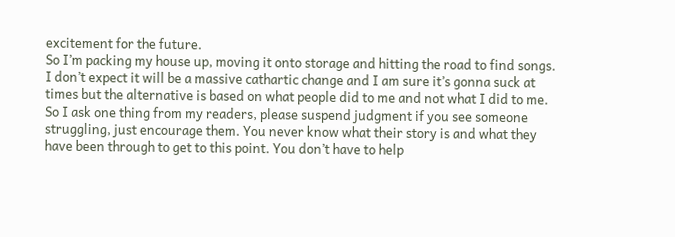excitement for the future.
So I’m packing my house up, moving it onto storage and hitting the road to find songs.
I don’t expect it will be a massive cathartic change and I am sure it’s gonna suck at times but the alternative is based on what people did to me and not what I did to me.
So I ask one thing from my readers, please suspend judgment if you see someone struggling, just encourage them. You never know what their story is and what they have been through to get to this point. You don’t have to help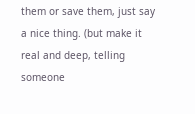them or save them, just say a nice thing. (but make it real and deep, telling someone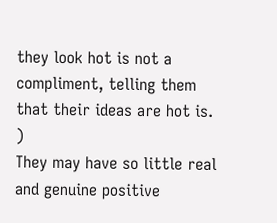they look hot is not a compliment, telling them that their ideas are hot is. )
They may have so little real and genuine positive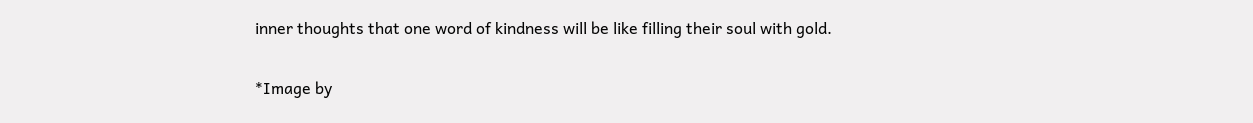inner thoughts that one word of kindness will be like filling their soul with gold.

*Image by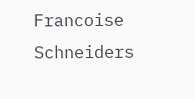Francoise Schneiders